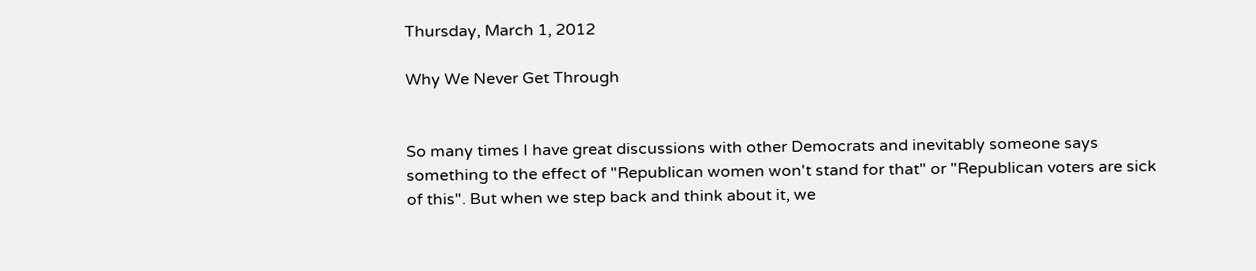Thursday, March 1, 2012

Why We Never Get Through


So many times I have great discussions with other Democrats and inevitably someone says something to the effect of "Republican women won't stand for that" or "Republican voters are sick of this". But when we step back and think about it, we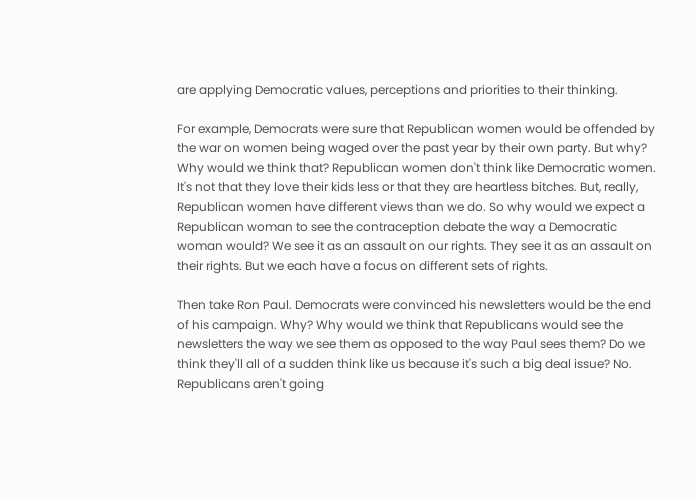are applying Democratic values, perceptions and priorities to their thinking.

For example, Democrats were sure that Republican women would be offended by the war on women being waged over the past year by their own party. But why? Why would we think that? Republican women don't think like Democratic women. It's not that they love their kids less or that they are heartless bitches. But, really, Republican women have different views than we do. So why would we expect a Republican woman to see the contraception debate the way a Democratic woman would? We see it as an assault on our rights. They see it as an assault on their rights. But we each have a focus on different sets of rights.

Then take Ron Paul. Democrats were convinced his newsletters would be the end of his campaign. Why? Why would we think that Republicans would see the newsletters the way we see them as opposed to the way Paul sees them? Do we think they'll all of a sudden think like us because it's such a big deal issue? No. Republicans aren't going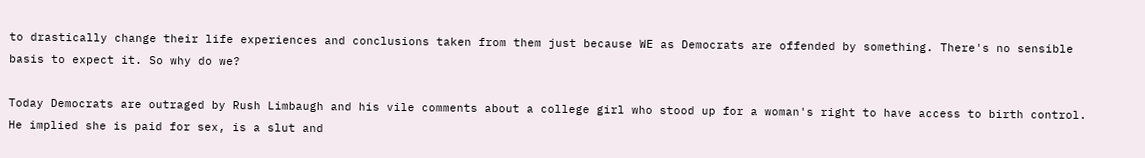to drastically change their life experiences and conclusions taken from them just because WE as Democrats are offended by something. There's no sensible basis to expect it. So why do we?

Today Democrats are outraged by Rush Limbaugh and his vile comments about a college girl who stood up for a woman's right to have access to birth control. He implied she is paid for sex, is a slut and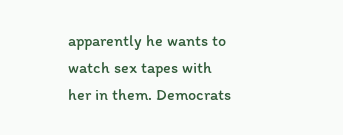apparently he wants to watch sex tapes with her in them. Democrats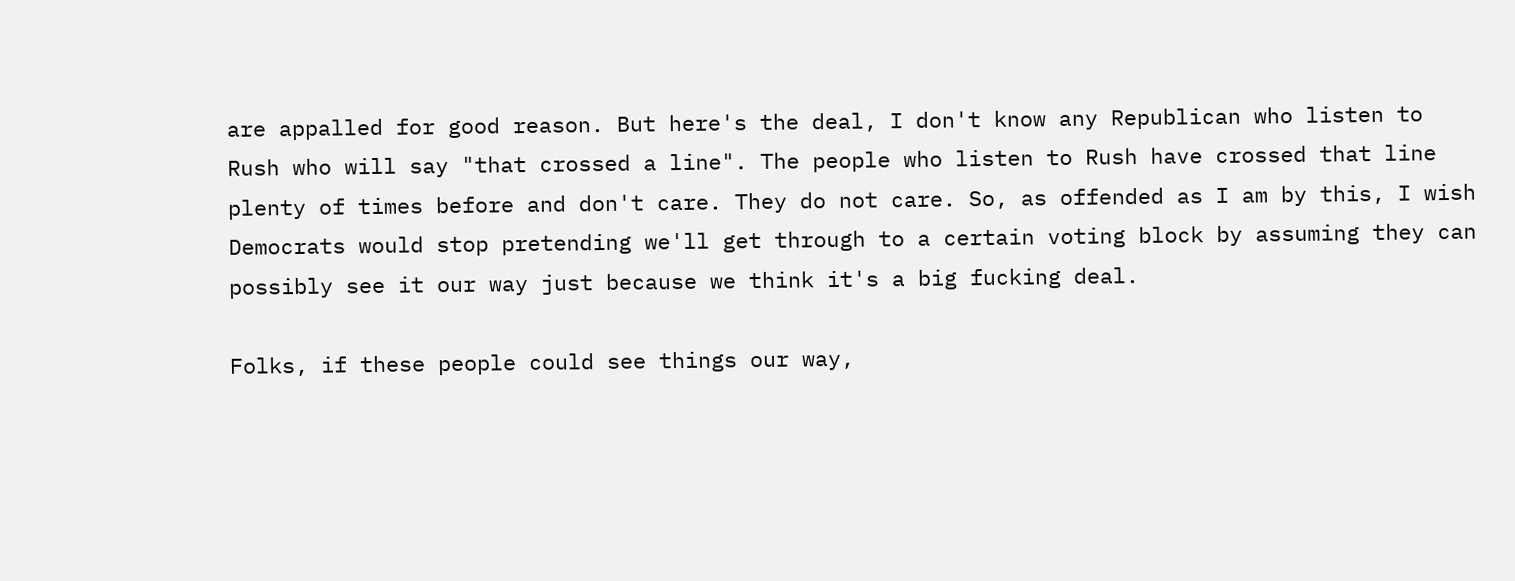are appalled for good reason. But here's the deal, I don't know any Republican who listen to Rush who will say "that crossed a line". The people who listen to Rush have crossed that line plenty of times before and don't care. They do not care. So, as offended as I am by this, I wish Democrats would stop pretending we'll get through to a certain voting block by assuming they can possibly see it our way just because we think it's a big fucking deal.

Folks, if these people could see things our way,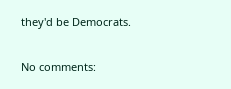they'd be Democrats.

No comments: